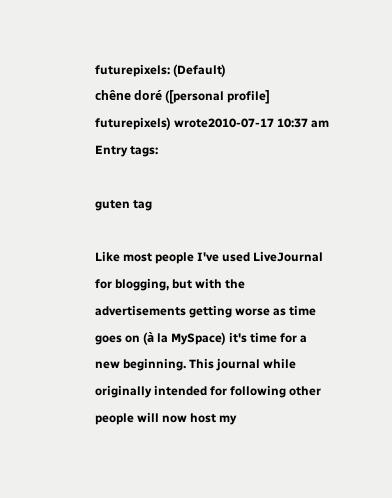futurepixels: (Default)
chêne doré ([personal profile] futurepixels) wrote2010-07-17 10:37 am
Entry tags:

guten tag

Like most people I've used LiveJournal for blogging, but with the advertisements getting worse as time goes on (à la MySpace) it's time for a new beginning. This journal while originally intended for following other people will now host my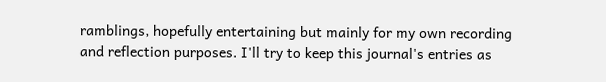ramblings, hopefully entertaining but mainly for my own recording and reflection purposes. I'll try to keep this journal's entries as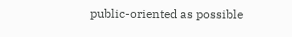public-oriented as possible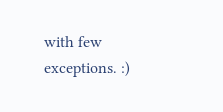with few exceptions. :)